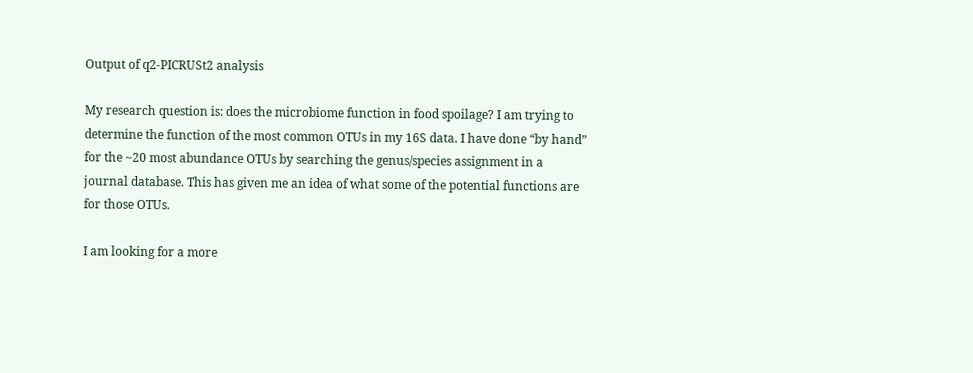Output of q2-PICRUSt2 analysis

My research question is: does the microbiome function in food spoilage? I am trying to determine the function of the most common OTUs in my 16S data. I have done “by hand” for the ~20 most abundance OTUs by searching the genus/species assignment in a journal database. This has given me an idea of what some of the potential functions are for those OTUs.

I am looking for a more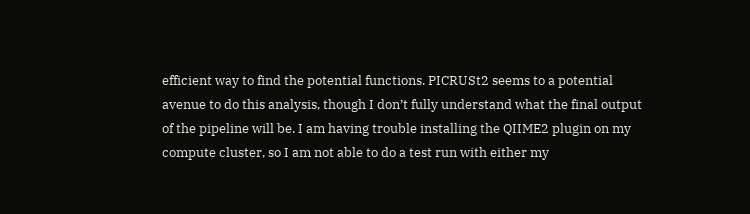efficient way to find the potential functions. PICRUSt2 seems to a potential avenue to do this analysis, though I don’t fully understand what the final output of the pipeline will be. I am having trouble installing the QIIME2 plugin on my compute cluster, so I am not able to do a test run with either my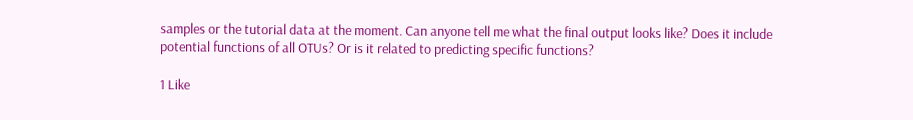samples or the tutorial data at the moment. Can anyone tell me what the final output looks like? Does it include potential functions of all OTUs? Or is it related to predicting specific functions?

1 Like